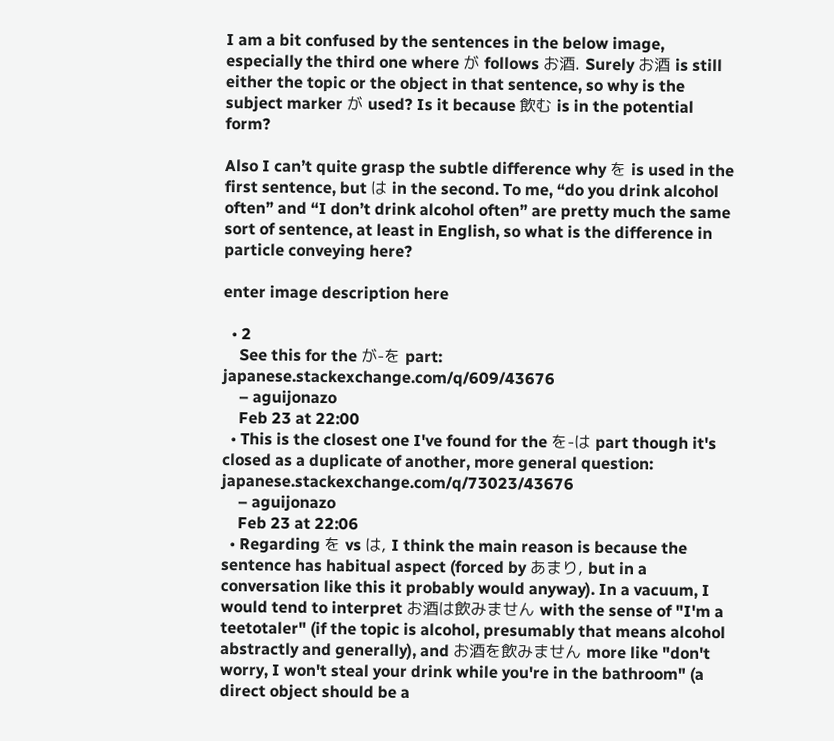I am a bit confused by the sentences in the below image, especially the third one where が follows お酒. Surely お酒 is still either the topic or the object in that sentence, so why is the subject marker が used? Is it because 飲む is in the potential form?

Also I can’t quite grasp the subtle difference why を is used in the first sentence, but は in the second. To me, “do you drink alcohol often” and “I don’t drink alcohol often” are pretty much the same sort of sentence, at least in English, so what is the difference in particle conveying here?

enter image description here

  • 2
    See this for the が-を part: japanese.stackexchange.com/q/609/43676
    – aguijonazo
    Feb 23 at 22:00
  • This is the closest one I've found for the を-は part though it's closed as a duplicate of another, more general question: japanese.stackexchange.com/q/73023/43676
    – aguijonazo
    Feb 23 at 22:06
  • Regarding を vs は, I think the main reason is because the sentence has habitual aspect (forced by あまり, but in a conversation like this it probably would anyway). In a vacuum, I would tend to interpret お酒は飲みません with the sense of "I'm a teetotaler" (if the topic is alcohol, presumably that means alcohol abstractly and generally), and お酒を飲みません more like "don't worry, I won't steal your drink while you're in the bathroom" (a direct object should be a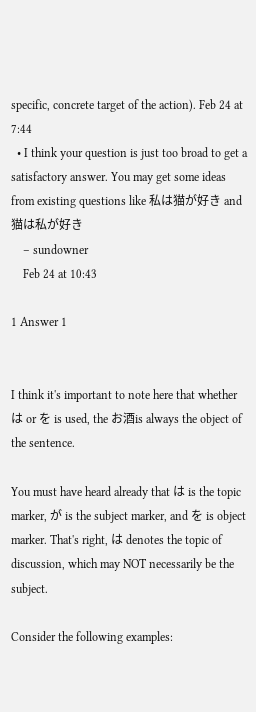specific, concrete target of the action). Feb 24 at 7:44
  • I think your question is just too broad to get a satisfactory answer. You may get some ideas from existing questions like 私は猫が好き and 猫は私が好き
    – sundowner
    Feb 24 at 10:43

1 Answer 1


I think it's important to note here that whether は or を is used, the お酒is always the object of the sentence.

You must have heard already that は is the topic marker, が is the subject marker, and を is object marker. That's right, は denotes the topic of discussion, which may NOT necessarily be the subject.

Consider the following examples: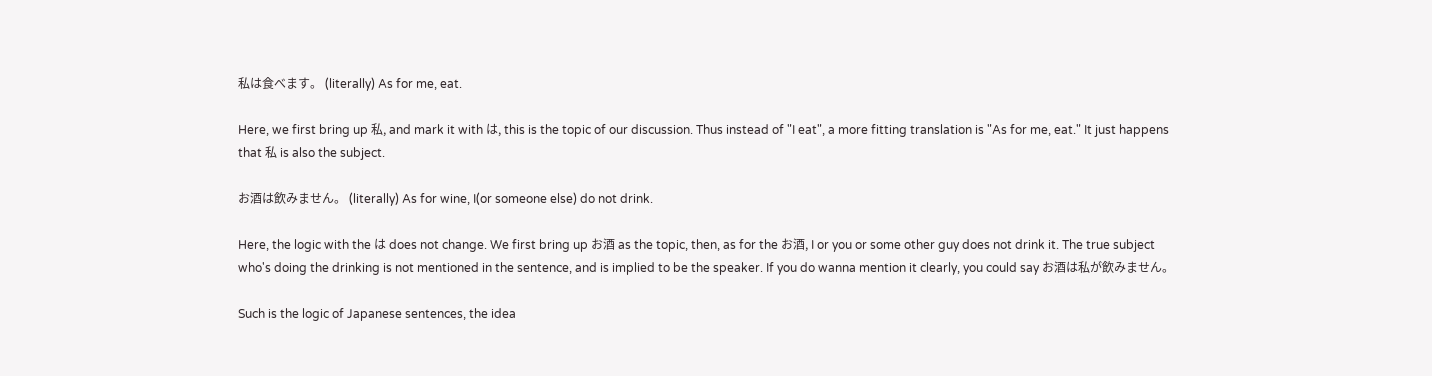私は食べます。 (literally) As for me, eat.

Here, we first bring up 私, and mark it with は, this is the topic of our discussion. Thus instead of "I eat", a more fitting translation is "As for me, eat." It just happens that 私 is also the subject.

お酒は飲みません。 (literally) As for wine, I(or someone else) do not drink.

Here, the logic with the は does not change. We first bring up お酒 as the topic, then, as for the お酒, I or you or some other guy does not drink it. The true subject who's doing the drinking is not mentioned in the sentence, and is implied to be the speaker. If you do wanna mention it clearly, you could say お酒は私が飲みません。

Such is the logic of Japanese sentences, the idea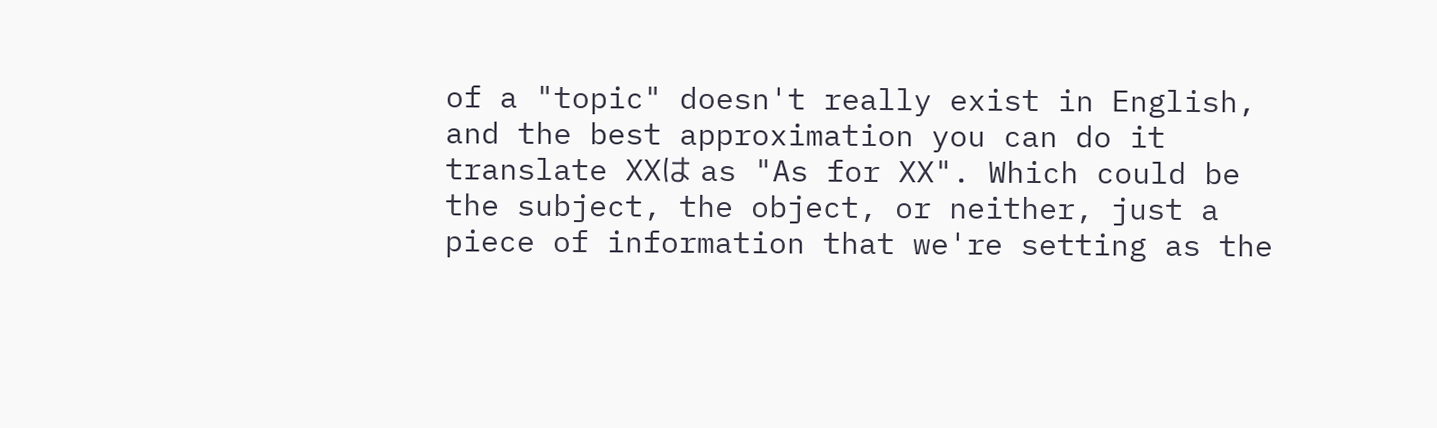of a "topic" doesn't really exist in English, and the best approximation you can do it translate XXは as "As for XX". Which could be the subject, the object, or neither, just a piece of information that we're setting as the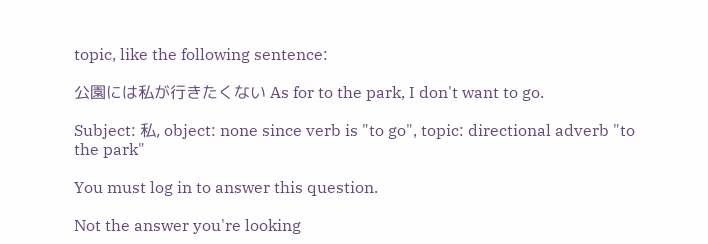topic, like the following sentence:

公園には私が行きたくない As for to the park, I don't want to go.

Subject: 私, object: none since verb is "to go", topic: directional adverb "to the park"

You must log in to answer this question.

Not the answer you're looking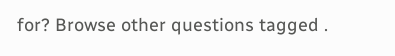for? Browse other questions tagged .